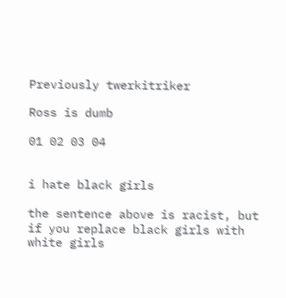Previously twerkitriker

Ross is dumb

01 02 03 04


i hate black girls

the sentence above is racist, but if you replace black girls with white girls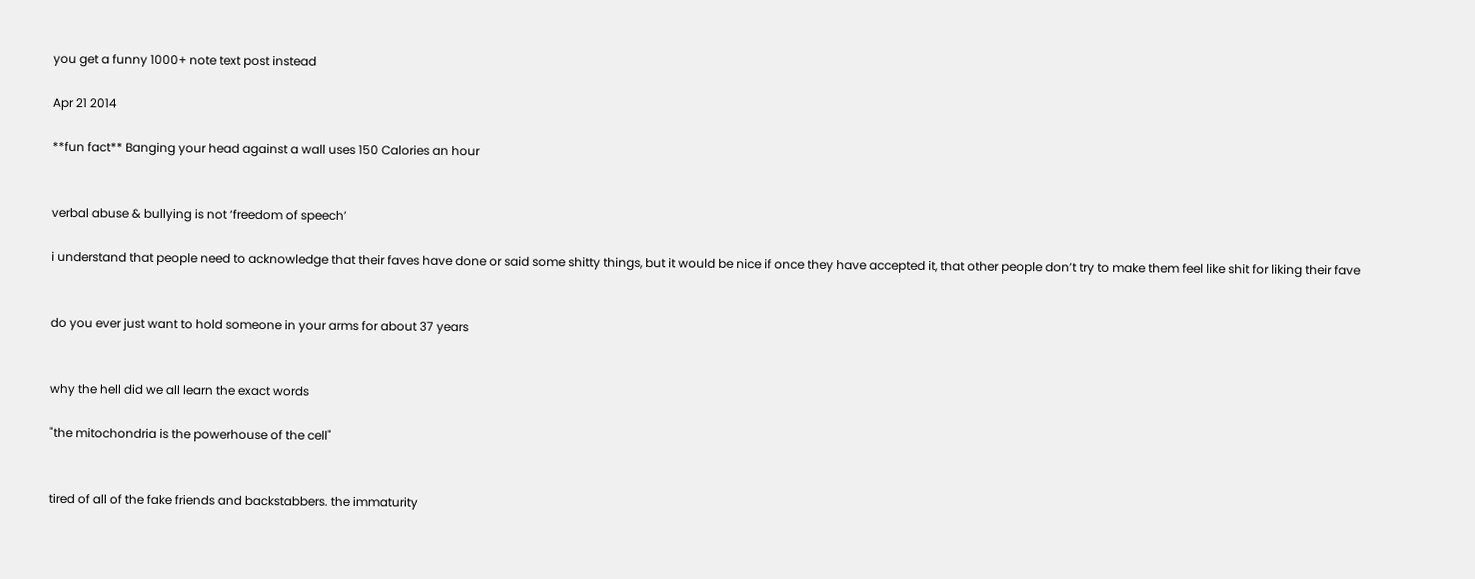you get a funny 1000+ note text post instead

Apr 21 2014

**fun fact** Banging your head against a wall uses 150 Calories an hour


verbal abuse & bullying is not ‘freedom of speech’

i understand that people need to acknowledge that their faves have done or said some shitty things, but it would be nice if once they have accepted it, that other people don’t try to make them feel like shit for liking their fave


do you ever just want to hold someone in your arms for about 37 years


why the hell did we all learn the exact words

"the mitochondria is the powerhouse of the cell"


tired of all of the fake friends and backstabbers. the immaturity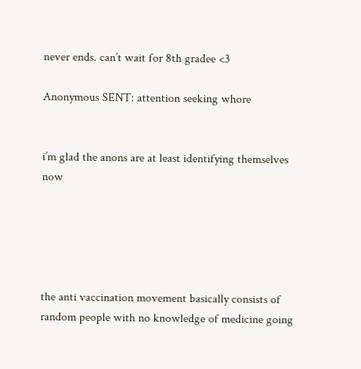never ends. can’t wait for 8th gradee <3

Anonymous SENT: attention seeking whore


i’m glad the anons are at least identifying themselves now





the anti vaccination movement basically consists of random people with no knowledge of medicine going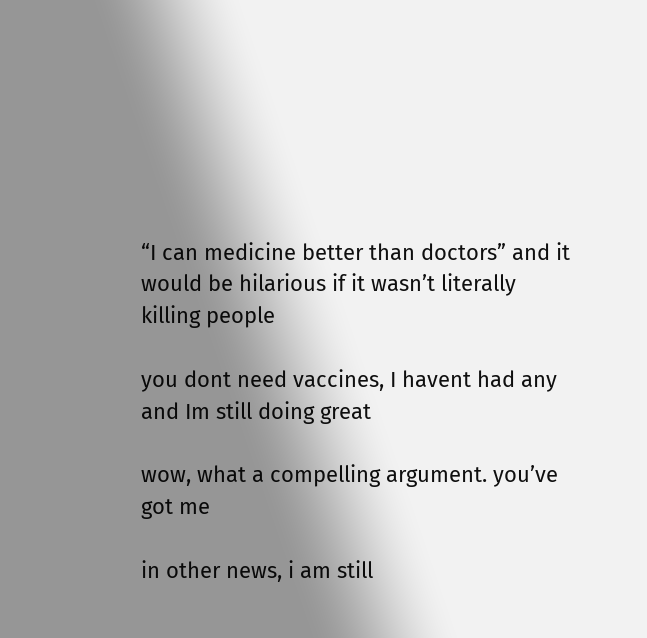“I can medicine better than doctors” and it would be hilarious if it wasn’t literally killing people

you dont need vaccines, I havent had any and Im still doing great

wow, what a compelling argument. you’ve got me

in other news, i am still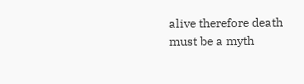alive therefore death must be a myth